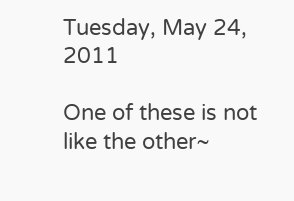Tuesday, May 24, 2011

One of these is not like the other~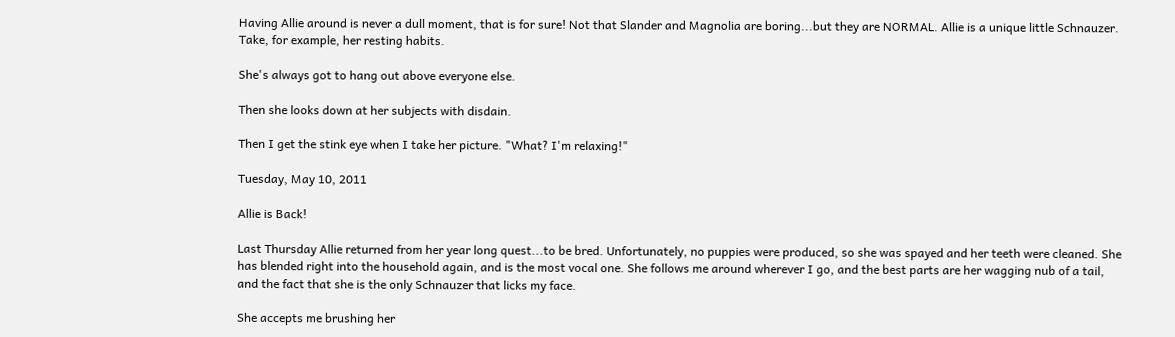Having Allie around is never a dull moment, that is for sure! Not that Slander and Magnolia are boring...but they are NORMAL. Allie is a unique little Schnauzer. Take, for example, her resting habits.

She's always got to hang out above everyone else.

Then she looks down at her subjects with disdain.

Then I get the stink eye when I take her picture. "What? I'm relaxing!"

Tuesday, May 10, 2011

Allie is Back!

Last Thursday Allie returned from her year long quest...to be bred. Unfortunately, no puppies were produced, so she was spayed and her teeth were cleaned. She has blended right into the household again, and is the most vocal one. She follows me around wherever I go, and the best parts are her wagging nub of a tail, and the fact that she is the only Schnauzer that licks my face.

She accepts me brushing her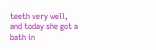teeth very well, and today she got a bath in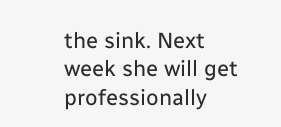the sink. Next week she will get professionally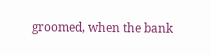groomed, when the bank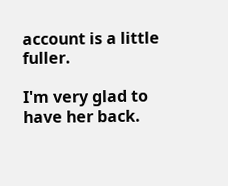account is a little fuller.

I'm very glad to have her back.